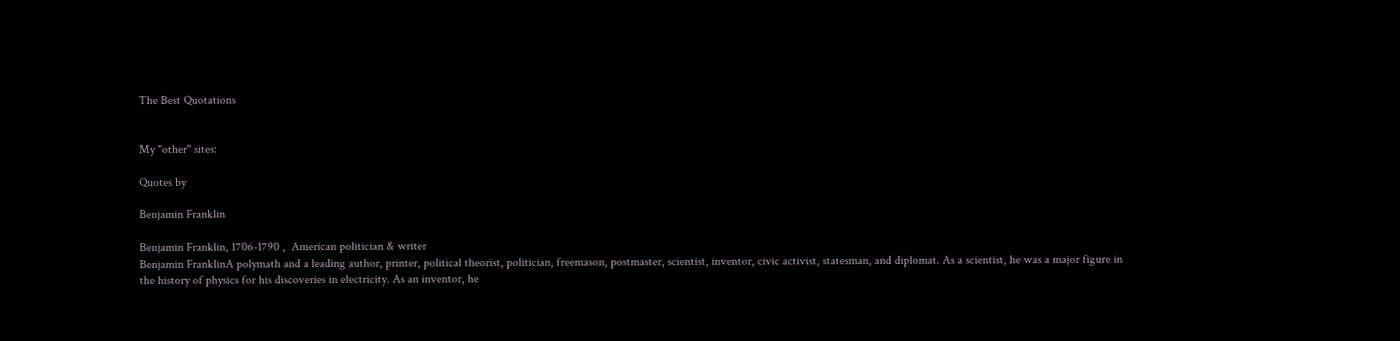The Best Quotations


My "other" sites:

Quotes by

Benjamin Franklin

Benjamin Franklin, 1706-1790 ,  American politician & writer
Benjamin FranklinA polymath and a leading author, printer, political theorist, politician, freemason, postmaster, scientist, inventor, civic activist, statesman, and diplomat. As a scientist, he was a major figure in the history of physics for his discoveries in electricity. As an inventor, he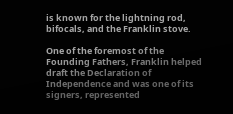is known for the lightning rod, bifocals, and the Franklin stove.

One of the foremost of the Founding Fathers, Franklin helped draft the Declaration of Independence and was one of its signers, represented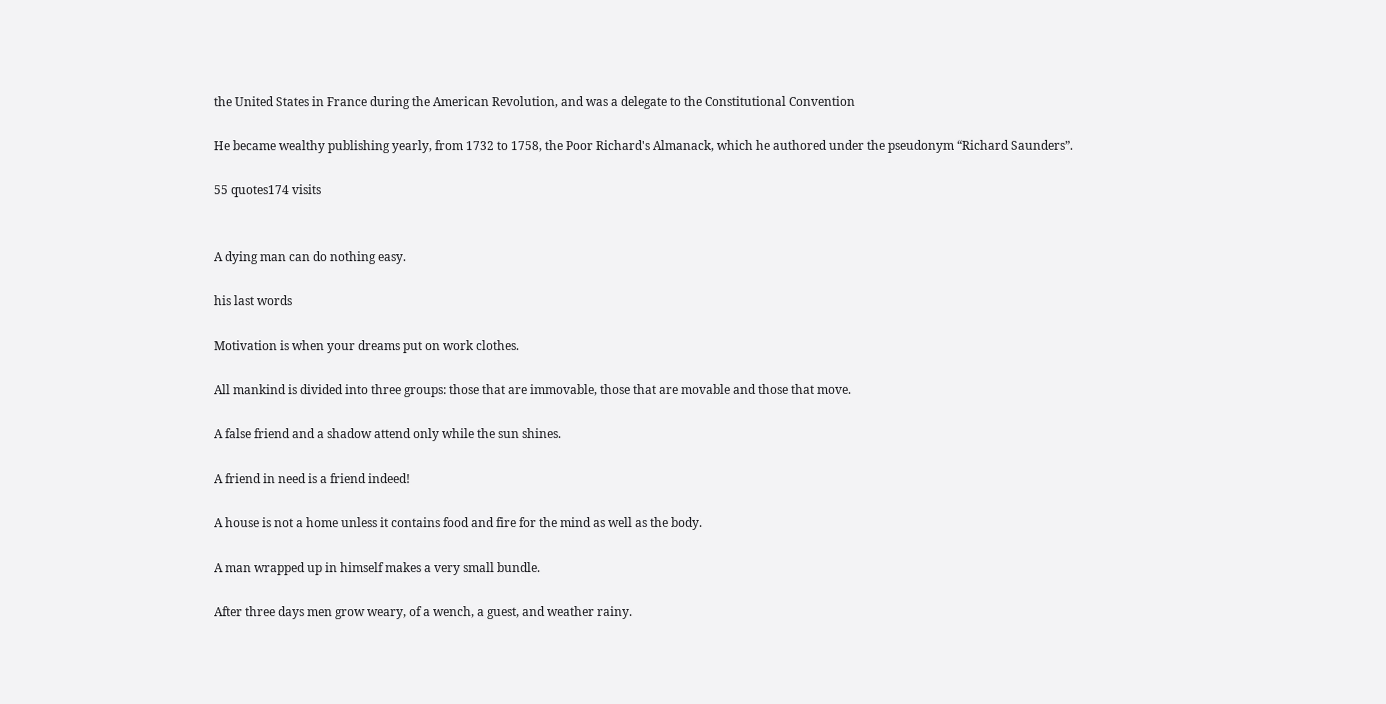the United States in France during the American Revolution, and was a delegate to the Constitutional Convention

He became wealthy publishing yearly, from 1732 to 1758, the Poor Richard's Almanack, which he authored under the pseudonym “Richard Saunders”.

55 quotes174 visits


A dying man can do nothing easy.

his last words

Motivation is when your dreams put on work clothes.

All mankind is divided into three groups: those that are immovable, those that are movable and those that move.

A false friend and a shadow attend only while the sun shines.

A friend in need is a friend indeed!

A house is not a home unless it contains food and fire for the mind as well as the body.

A man wrapped up in himself makes a very small bundle.

After three days men grow weary, of a wench, a guest, and weather rainy.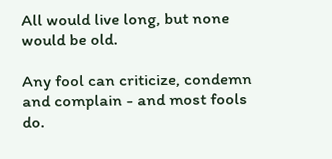All would live long, but none would be old.

Any fool can criticize, condemn and complain - and most fools do.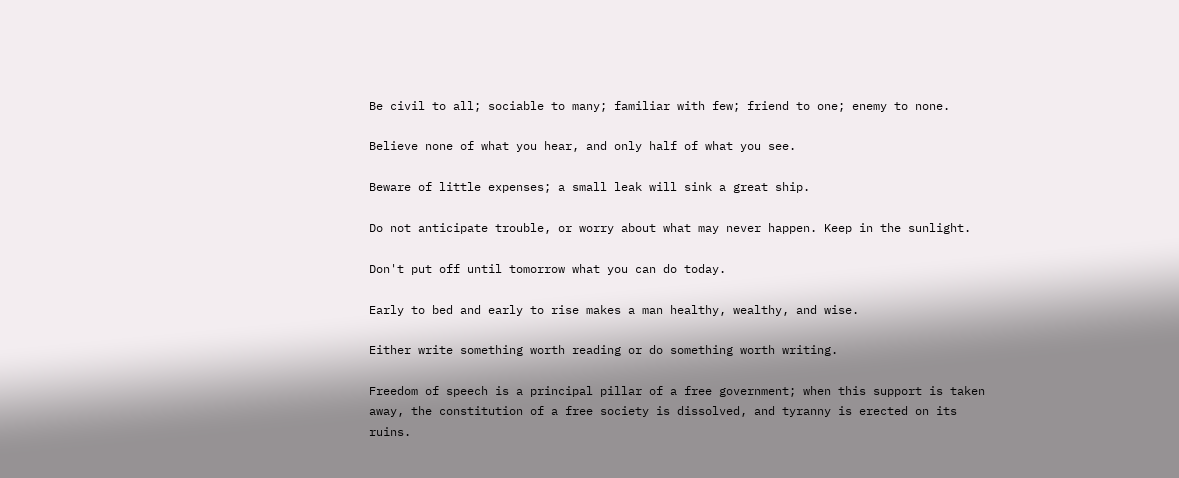Be civil to all; sociable to many; familiar with few; friend to one; enemy to none.

Believe none of what you hear, and only half of what you see.

Beware of little expenses; a small leak will sink a great ship.

Do not anticipate trouble, or worry about what may never happen. Keep in the sunlight.

Don't put off until tomorrow what you can do today.

Early to bed and early to rise makes a man healthy, wealthy, and wise.

Either write something worth reading or do something worth writing.

Freedom of speech is a principal pillar of a free government; when this support is taken away, the constitution of a free society is dissolved, and tyranny is erected on its ruins.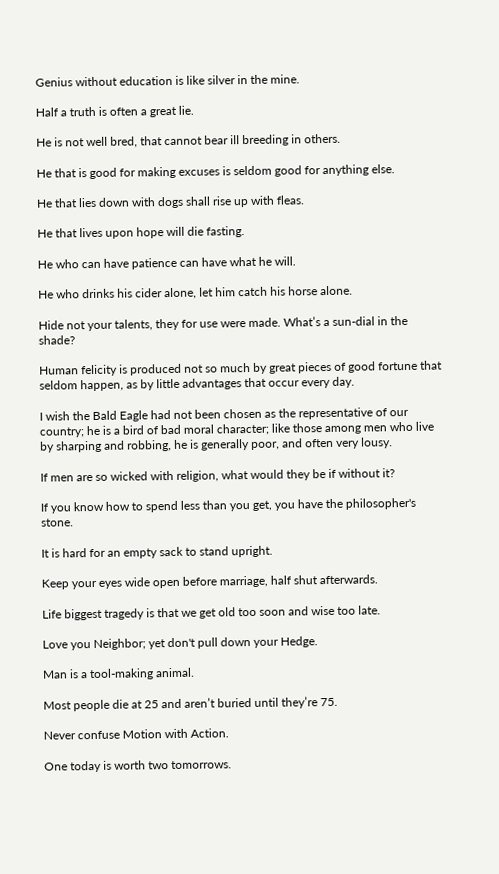Genius without education is like silver in the mine.

Half a truth is often a great lie.

He is not well bred, that cannot bear ill breeding in others.

He that is good for making excuses is seldom good for anything else.

He that lies down with dogs shall rise up with fleas.

He that lives upon hope will die fasting.

He who can have patience can have what he will.

He who drinks his cider alone, let him catch his horse alone.

Hide not your talents, they for use were made. What’s a sun-dial in the shade?

Human felicity is produced not so much by great pieces of good fortune that seldom happen, as by little advantages that occur every day.

I wish the Bald Eagle had not been chosen as the representative of our country; he is a bird of bad moral character; like those among men who live by sharping and robbing, he is generally poor, and often very lousy.

If men are so wicked with religion, what would they be if without it?

If you know how to spend less than you get, you have the philosopher's stone.

It is hard for an empty sack to stand upright.

Keep your eyes wide open before marriage, half shut afterwards.

Life biggest tragedy is that we get old too soon and wise too late.

Love you Neighbor; yet don't pull down your Hedge.

Man is a tool-making animal.

Most people die at 25 and aren’t buried until they’re 75.

Never confuse Motion with Action.

One today is worth two tomorrows.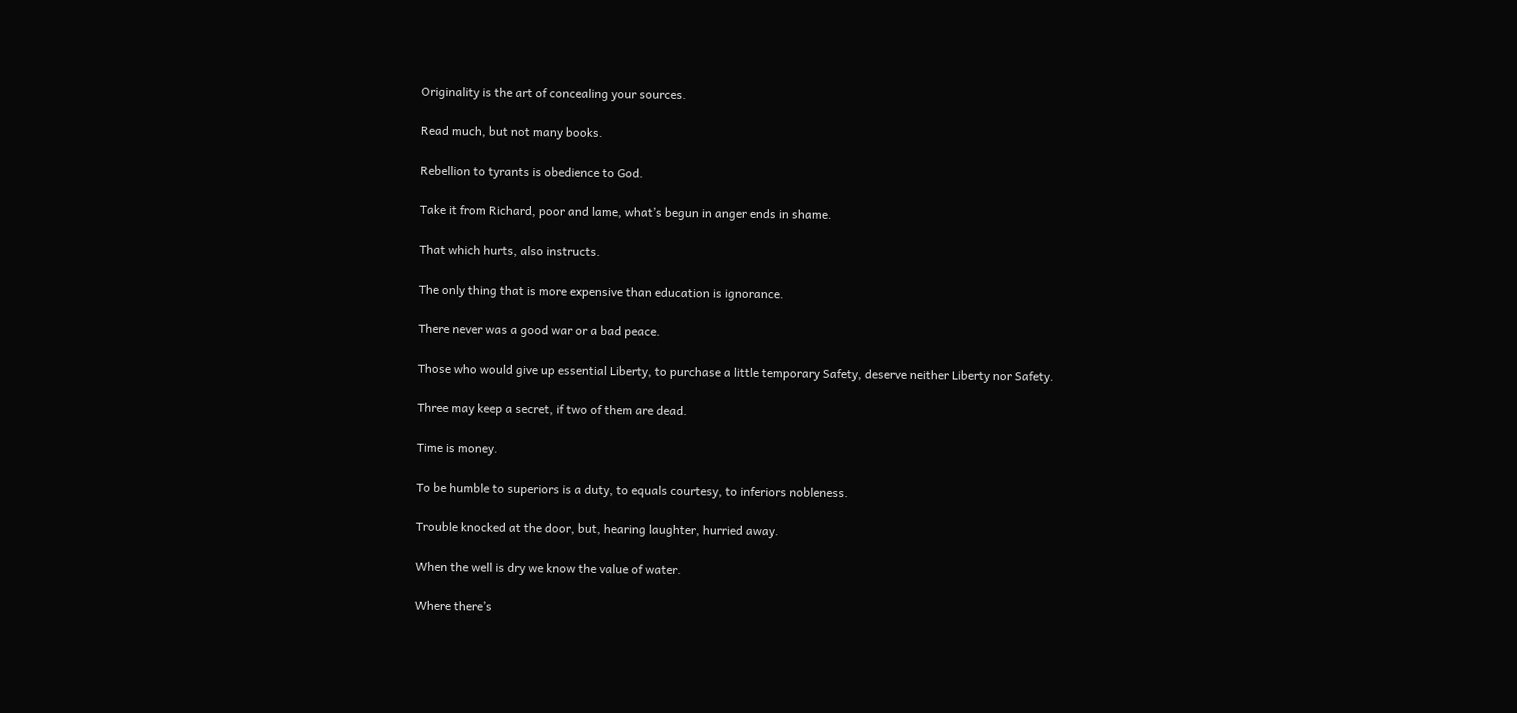Originality is the art of concealing your sources.

Read much, but not many books.

Rebellion to tyrants is obedience to God.

Take it from Richard, poor and lame, what’s begun in anger ends in shame.

That which hurts, also instructs.

The only thing that is more expensive than education is ignorance.

There never was a good war or a bad peace.

Those who would give up essential Liberty, to purchase a little temporary Safety, deserve neither Liberty nor Safety.

Three may keep a secret, if two of them are dead.

Time is money.

To be humble to superiors is a duty, to equals courtesy, to inferiors nobleness.

Trouble knocked at the door, but, hearing laughter, hurried away.

When the well is dry we know the value of water.

Where there’s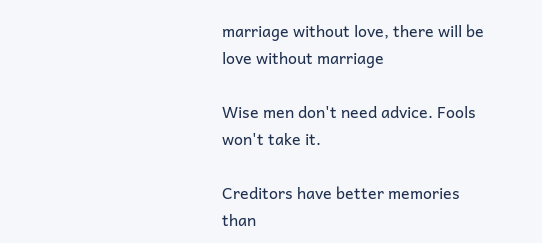marriage without love, there will be love without marriage

Wise men don't need advice. Fools won't take it.

Creditors have better memories than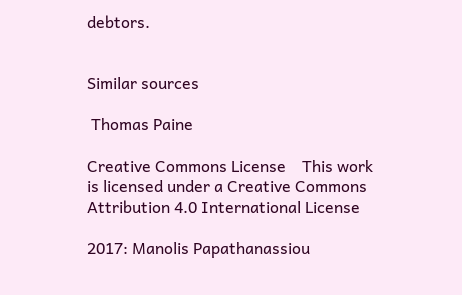debtors.


Similar sources

 Thomas Paine

Creative Commons License    This work is licensed under a Creative Commons Attribution 4.0 International License

2017: Manolis Papathanassiou